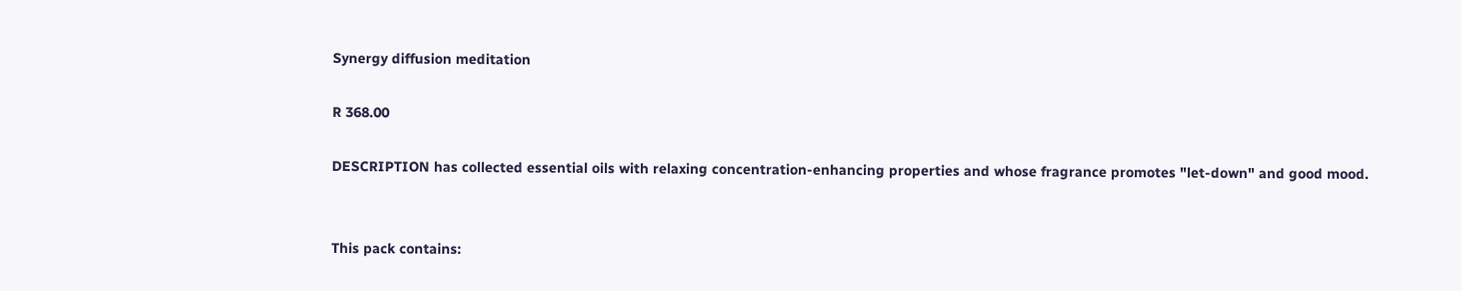Synergy diffusion meditation

R 368.00

DESCRIPTION has collected essential oils with relaxing concentration-enhancing properties and whose fragrance promotes "let-down" and good mood.


This pack contains: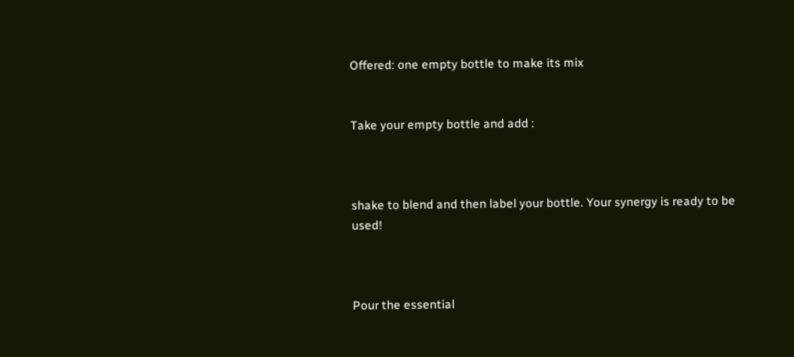Offered: one empty bottle to make its mix


Take your empty bottle and add :



shake to blend and then label your bottle. Your synergy is ready to be used!



Pour the essential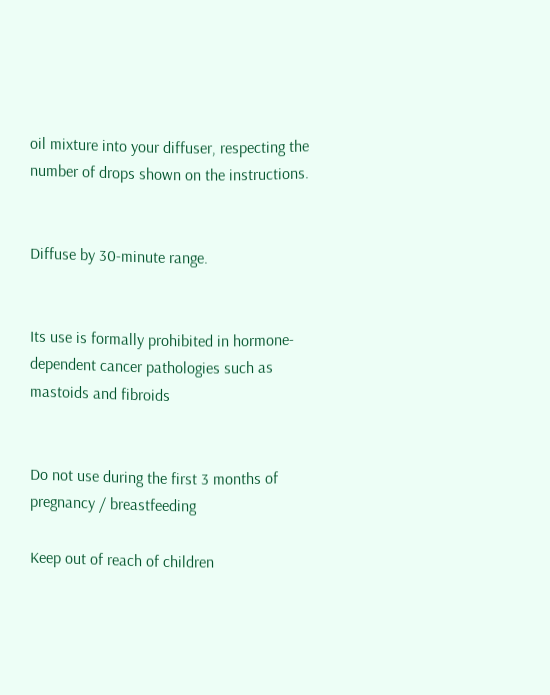oil mixture into your diffuser, respecting the number of drops shown on the instructions.


Diffuse by 30-minute range.


Its use is formally prohibited in hormone-dependent cancer pathologies such as mastoids and fibroids


Do not use during the first 3 months of pregnancy / breastfeeding

Keep out of reach of children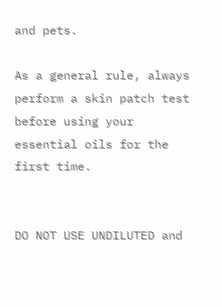and pets.

As a general rule, always perform a skin patch test before using your essential oils for the first time.


DO NOT USE UNDILUTED and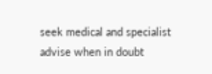seek medical and specialist advise when in doubt